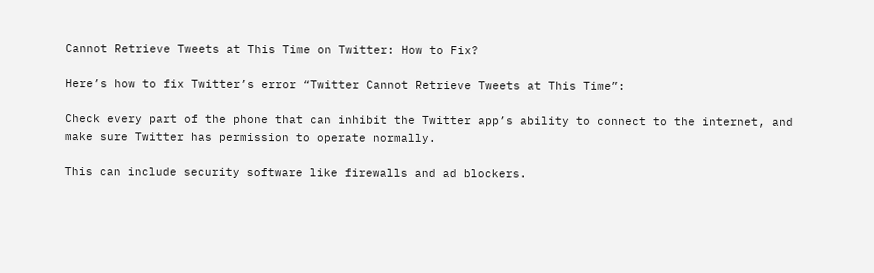Cannot Retrieve Tweets at This Time on Twitter: How to Fix?

Here’s how to fix Twitter’s error “Twitter Cannot Retrieve Tweets at This Time”:

Check every part of the phone that can inhibit the Twitter app’s ability to connect to the internet, and make sure Twitter has permission to operate normally.

This can include security software like firewalls and ad blockers.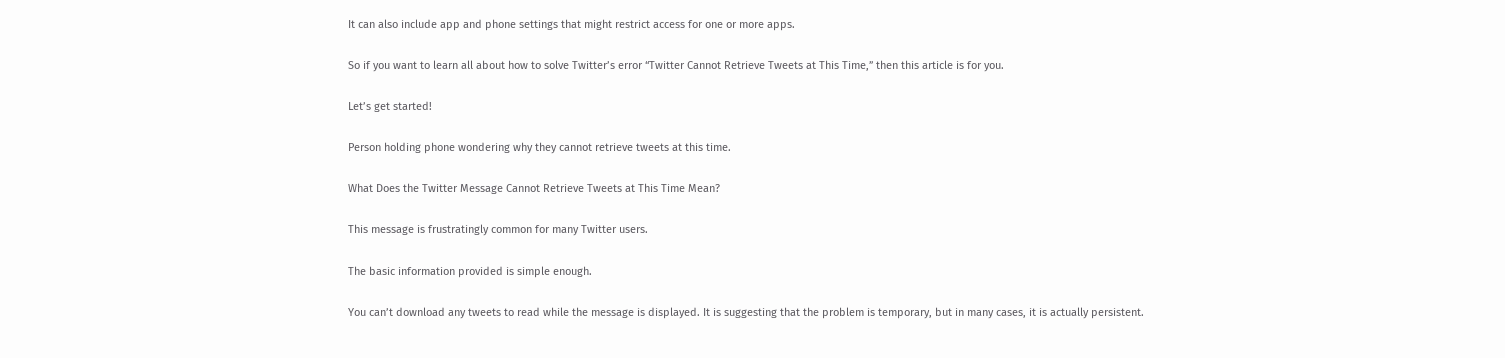It can also include app and phone settings that might restrict access for one or more apps.

So if you want to learn all about how to solve Twitter’s error “Twitter Cannot Retrieve Tweets at This Time,” then this article is for you.

Let’s get started!

Person holding phone wondering why they cannot retrieve tweets at this time.

What Does the Twitter Message Cannot Retrieve Tweets at This Time Mean?

This message is frustratingly common for many Twitter users.

The basic information provided is simple enough.

You can’t download any tweets to read while the message is displayed. It is suggesting that the problem is temporary, but in many cases, it is actually persistent.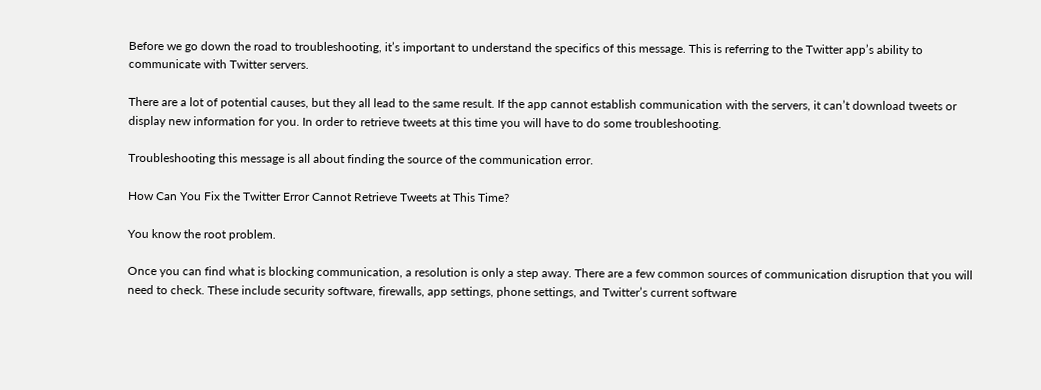Before we go down the road to troubleshooting, it’s important to understand the specifics of this message. This is referring to the Twitter app’s ability to communicate with Twitter servers.

There are a lot of potential causes, but they all lead to the same result. If the app cannot establish communication with the servers, it can’t download tweets or display new information for you. In order to retrieve tweets at this time you will have to do some troubleshooting.

Troubleshooting this message is all about finding the source of the communication error.

How Can You Fix the Twitter Error Cannot Retrieve Tweets at This Time?

You know the root problem.

Once you can find what is blocking communication, a resolution is only a step away. There are a few common sources of communication disruption that you will need to check. These include security software, firewalls, app settings, phone settings, and Twitter’s current software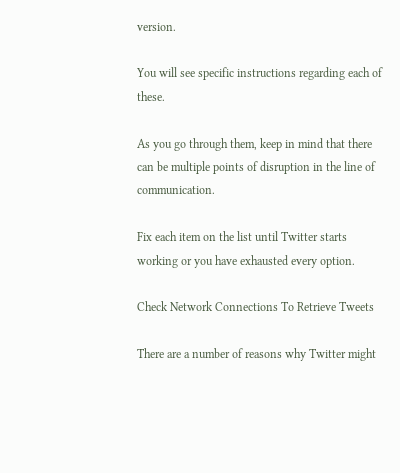version.

You will see specific instructions regarding each of these.

As you go through them, keep in mind that there can be multiple points of disruption in the line of communication.

Fix each item on the list until Twitter starts working or you have exhausted every option.

Check Network Connections To Retrieve Tweets

There are a number of reasons why Twitter might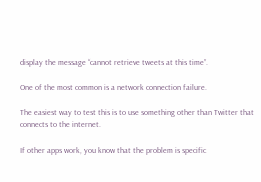display the message “cannot retrieve tweets at this time”.

One of the most common is a network connection failure.

The easiest way to test this is to use something other than Twitter that connects to the internet.

If other apps work, you know that the problem is specific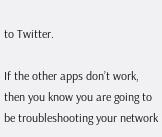to Twitter.

If the other apps don’t work, then you know you are going to be troubleshooting your network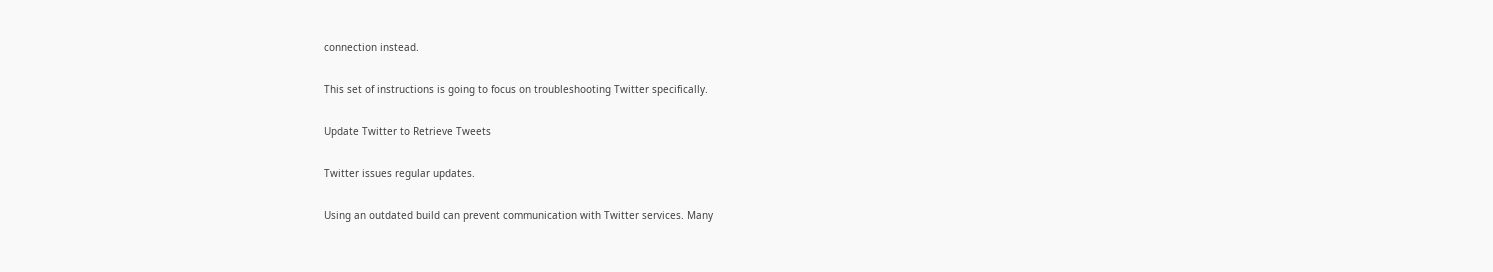connection instead.

This set of instructions is going to focus on troubleshooting Twitter specifically.

Update Twitter to Retrieve Tweets

Twitter issues regular updates.

Using an outdated build can prevent communication with Twitter services. Many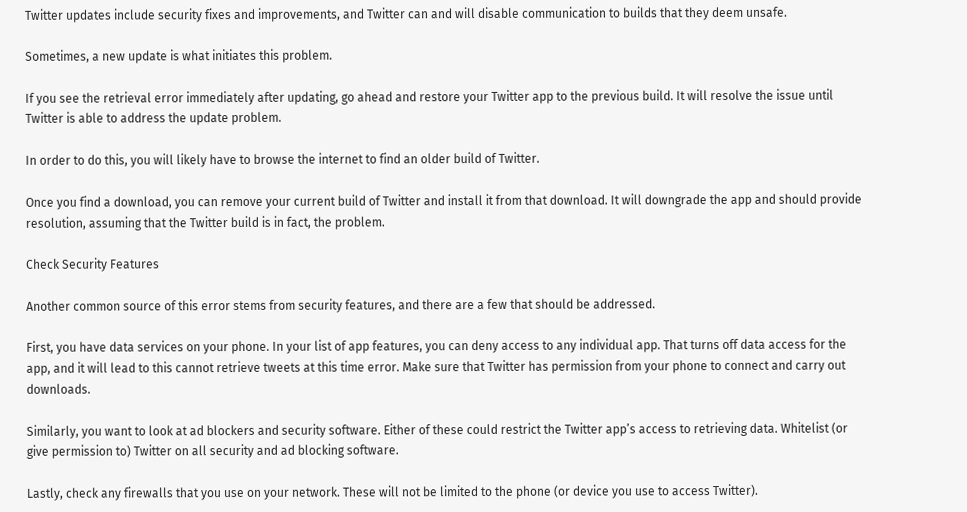Twitter updates include security fixes and improvements, and Twitter can and will disable communication to builds that they deem unsafe.

Sometimes, a new update is what initiates this problem.

If you see the retrieval error immediately after updating, go ahead and restore your Twitter app to the previous build. It will resolve the issue until Twitter is able to address the update problem.

In order to do this, you will likely have to browse the internet to find an older build of Twitter.

Once you find a download, you can remove your current build of Twitter and install it from that download. It will downgrade the app and should provide resolution, assuming that the Twitter build is in fact, the problem.

Check Security Features

Another common source of this error stems from security features, and there are a few that should be addressed.

First, you have data services on your phone. In your list of app features, you can deny access to any individual app. That turns off data access for the app, and it will lead to this cannot retrieve tweets at this time error. Make sure that Twitter has permission from your phone to connect and carry out downloads.

Similarly, you want to look at ad blockers and security software. Either of these could restrict the Twitter app’s access to retrieving data. Whitelist (or give permission to) Twitter on all security and ad blocking software.

Lastly, check any firewalls that you use on your network. These will not be limited to the phone (or device you use to access Twitter).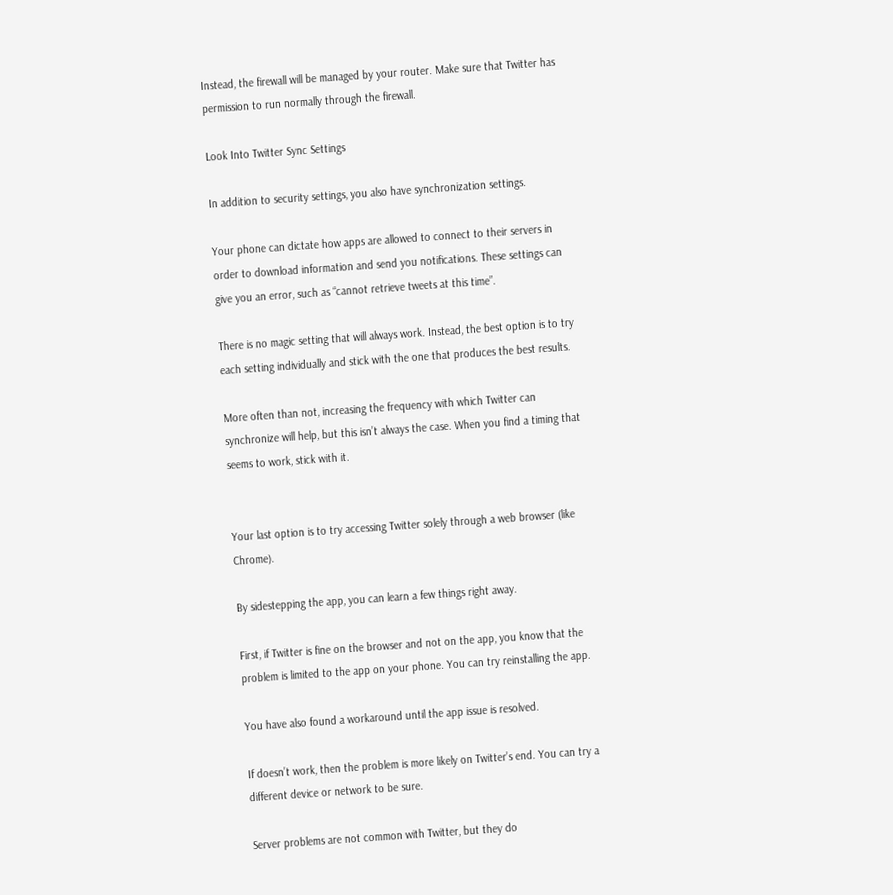Instead, the firewall will be managed by your router. Make sure that Twitter has permission to run normally through the firewall.

Look Into Twitter Sync Settings

In addition to security settings, you also have synchronization settings.

Your phone can dictate how apps are allowed to connect to their servers in order to download information and send you notifications. These settings can give you an error, such as “cannot retrieve tweets at this time”.

There is no magic setting that will always work. Instead, the best option is to try each setting individually and stick with the one that produces the best results.

More often than not, increasing the frequency with which Twitter can synchronize will help, but this isn’t always the case. When you find a timing that seems to work, stick with it.


Your last option is to try accessing Twitter solely through a web browser (like Chrome).

By sidestepping the app, you can learn a few things right away.

First, if Twitter is fine on the browser and not on the app, you know that the problem is limited to the app on your phone. You can try reinstalling the app.

You have also found a workaround until the app issue is resolved.

If doesn’t work, then the problem is more likely on Twitter’s end. You can try a different device or network to be sure.

Server problems are not common with Twitter, but they do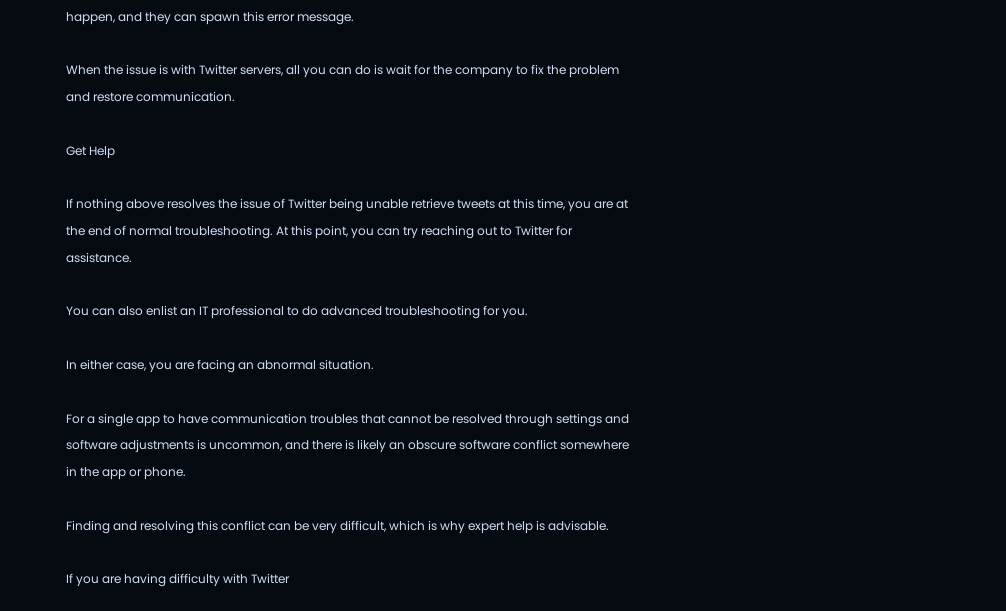happen, and they can spawn this error message.

When the issue is with Twitter servers, all you can do is wait for the company to fix the problem and restore communication.

Get Help

If nothing above resolves the issue of Twitter being unable retrieve tweets at this time, you are at the end of normal troubleshooting. At this point, you can try reaching out to Twitter for assistance.

You can also enlist an IT professional to do advanced troubleshooting for you.

In either case, you are facing an abnormal situation.

For a single app to have communication troubles that cannot be resolved through settings and software adjustments is uncommon, and there is likely an obscure software conflict somewhere in the app or phone.

Finding and resolving this conflict can be very difficult, which is why expert help is advisable.

If you are having difficulty with Twitter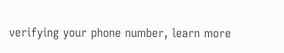verifying your phone number, learn more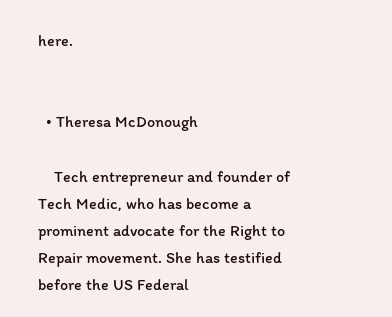here.


  • Theresa McDonough

    Tech entrepreneur and founder of Tech Medic, who has become a prominent advocate for the Right to Repair movement. She has testified before the US Federal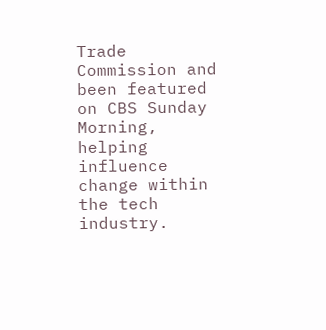Trade Commission and been featured on CBS Sunday Morning, helping influence change within the tech industry.